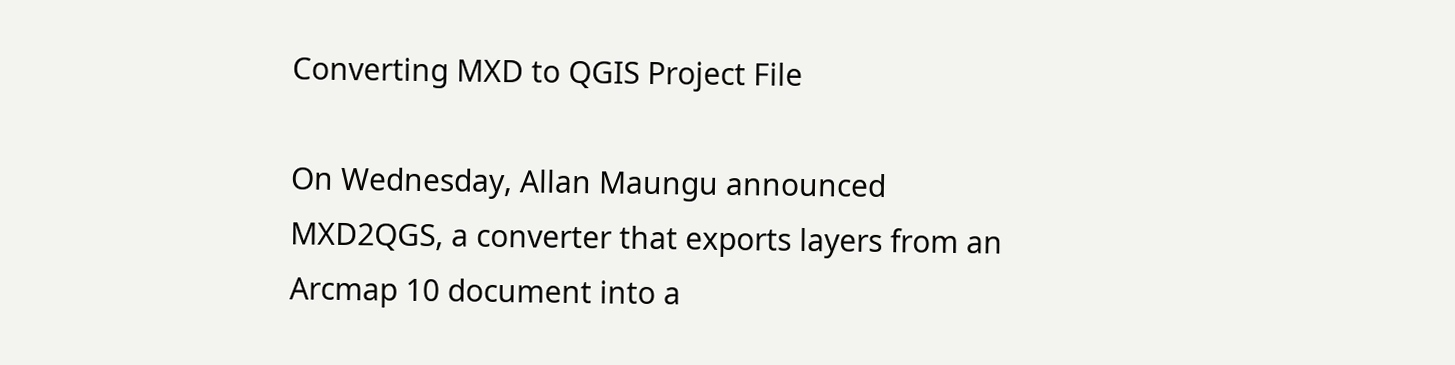Converting MXD to QGIS Project File

On Wednesday, Allan Maungu announced MXD2QGS, a converter that exports layers from an Arcmap 10 document into a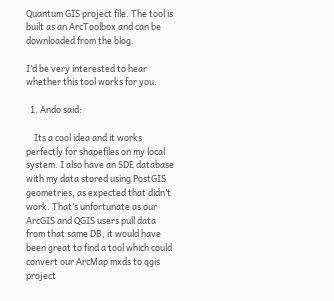Quantum GIS project file. The tool is built as an ArcToolbox and can be downloaded from the blog.

I’d be very interested to hear whether this tool works for you.

  1. Ando said:

    Its a cool idea and it works perfectly for shapefiles on my local system. I also have an SDE database with my data stored using PostGIS geometries, as expected that didn’t work. That’s unfortunate as our ArcGIS and QGIS users pull data from that same DB, it would have been great to find a tool which could convert our ArcMap mxds to qgis project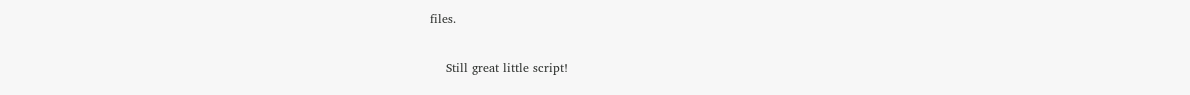files.

    Still great little script!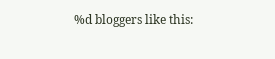%d bloggers like this: